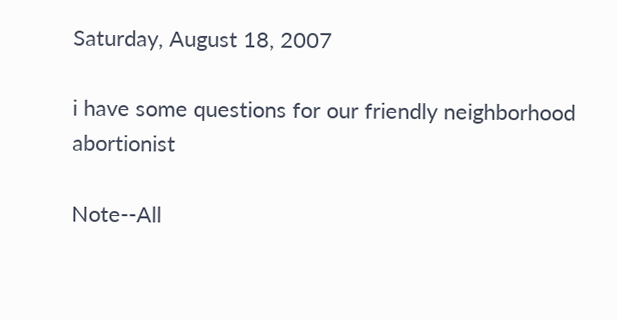Saturday, August 18, 2007

i have some questions for our friendly neighborhood abortionist

Note--All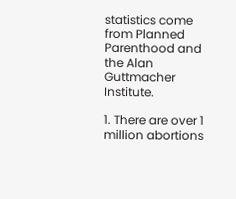statistics come from Planned Parenthood and the Alan Guttmacher Institute.

1. There are over 1 million abortions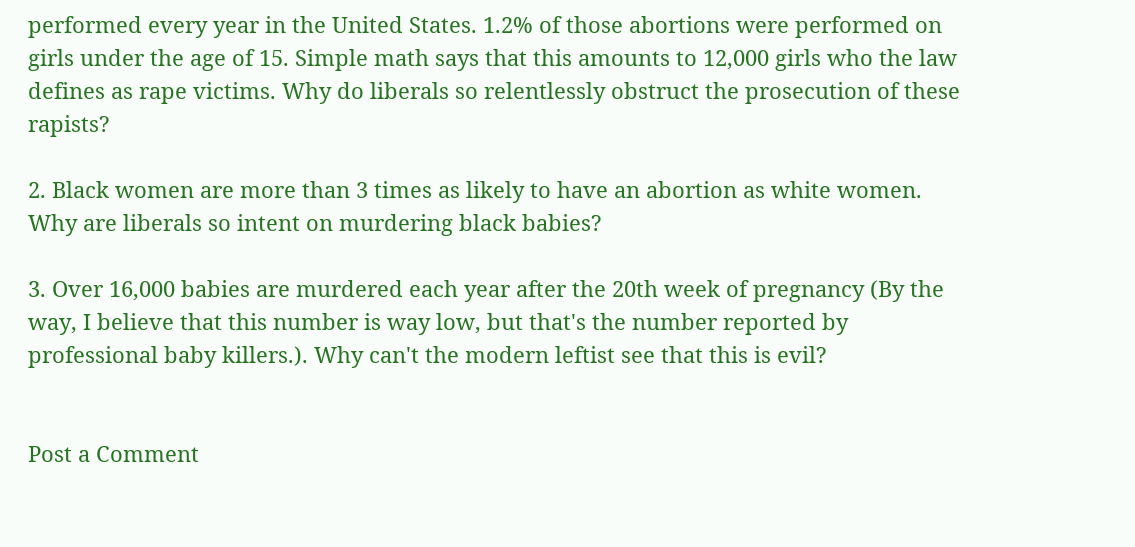performed every year in the United States. 1.2% of those abortions were performed on girls under the age of 15. Simple math says that this amounts to 12,000 girls who the law defines as rape victims. Why do liberals so relentlessly obstruct the prosecution of these rapists?

2. Black women are more than 3 times as likely to have an abortion as white women. Why are liberals so intent on murdering black babies?

3. Over 16,000 babies are murdered each year after the 20th week of pregnancy (By the way, I believe that this number is way low, but that's the number reported by professional baby killers.). Why can't the modern leftist see that this is evil?


Post a Comment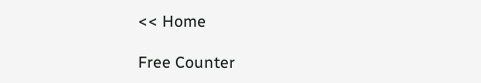<< Home

Free Counter